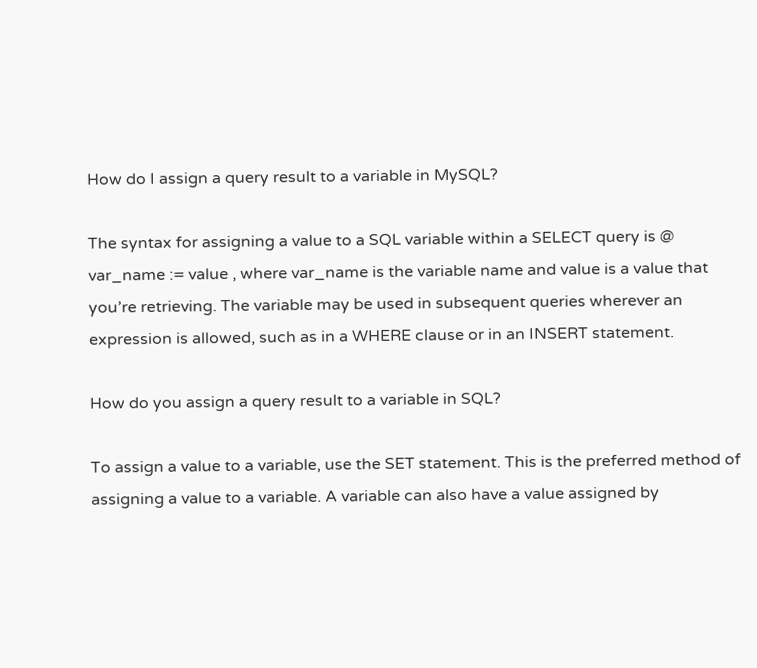How do I assign a query result to a variable in MySQL?

The syntax for assigning a value to a SQL variable within a SELECT query is @ var_name := value , where var_name is the variable name and value is a value that you’re retrieving. The variable may be used in subsequent queries wherever an expression is allowed, such as in a WHERE clause or in an INSERT statement.

How do you assign a query result to a variable in SQL?

To assign a value to a variable, use the SET statement. This is the preferred method of assigning a value to a variable. A variable can also have a value assigned by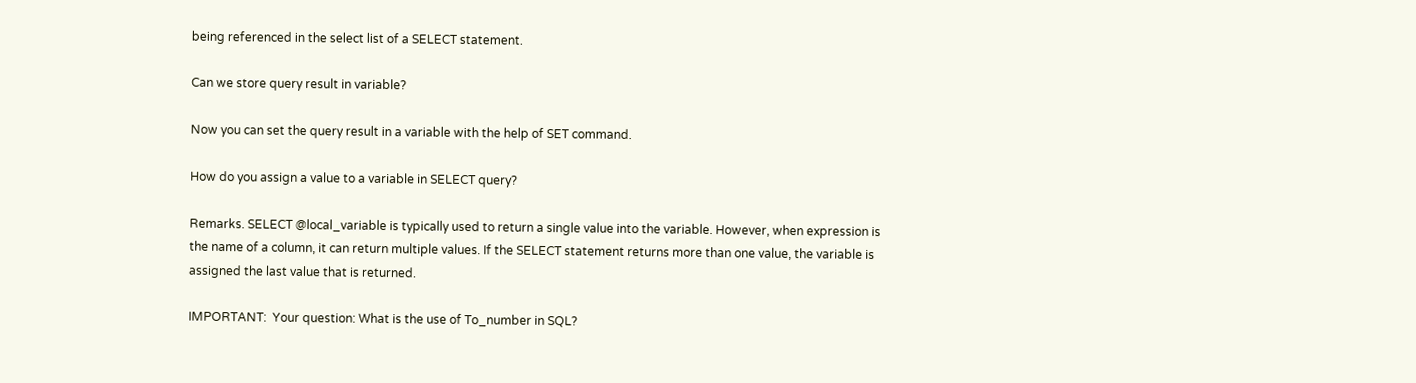being referenced in the select list of a SELECT statement.

Can we store query result in variable?

Now you can set the query result in a variable with the help of SET command.

How do you assign a value to a variable in SELECT query?

Remarks. SELECT @local_variable is typically used to return a single value into the variable. However, when expression is the name of a column, it can return multiple values. If the SELECT statement returns more than one value, the variable is assigned the last value that is returned.

IMPORTANT:  Your question: What is the use of To_number in SQL?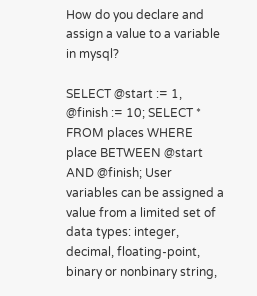How do you declare and assign a value to a variable in mysql?

SELECT @start := 1, @finish := 10; SELECT * FROM places WHERE place BETWEEN @start AND @finish; User variables can be assigned a value from a limited set of data types: integer, decimal, floating-point, binary or nonbinary string,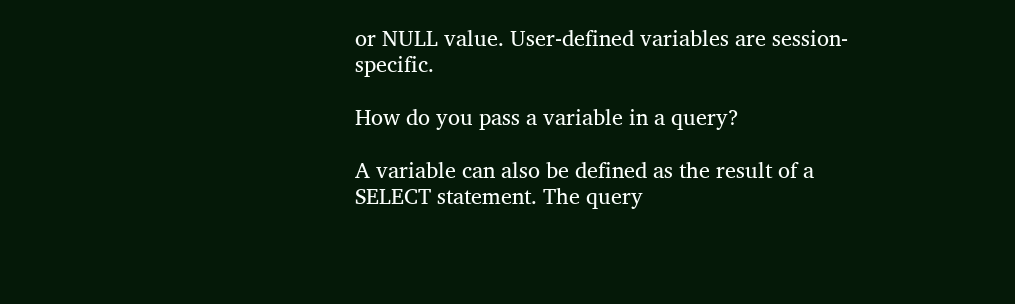or NULL value. User-defined variables are session-specific.

How do you pass a variable in a query?

A variable can also be defined as the result of a SELECT statement. The query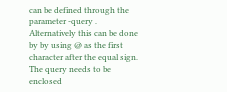can be defined through the parameter -query . Alternatively this can be done by by using @ as the first character after the equal sign. The query needs to be enclosed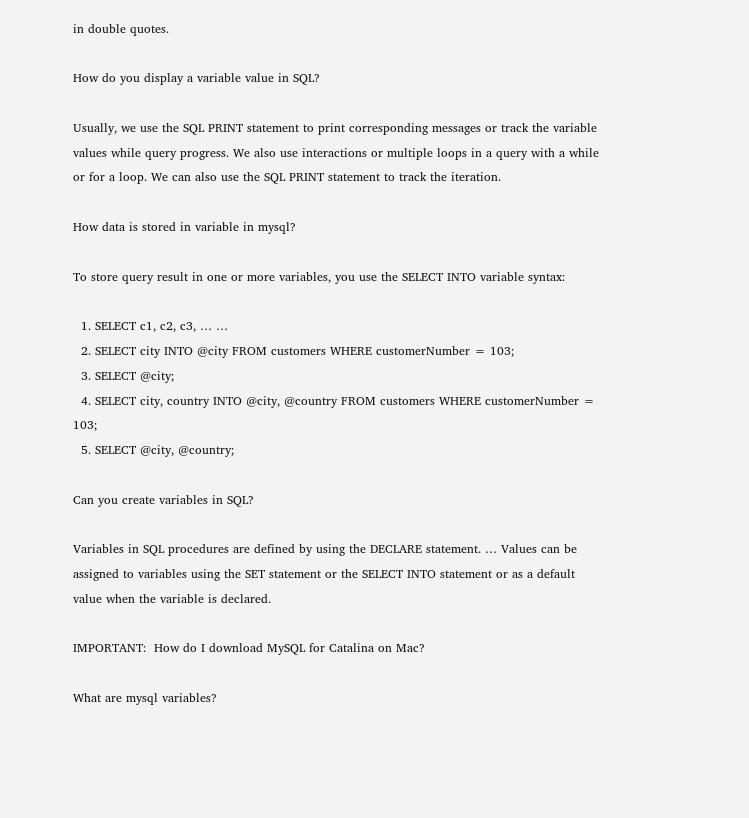in double quotes.

How do you display a variable value in SQL?

Usually, we use the SQL PRINT statement to print corresponding messages or track the variable values while query progress. We also use interactions or multiple loops in a query with a while or for a loop. We can also use the SQL PRINT statement to track the iteration.

How data is stored in variable in mysql?

To store query result in one or more variables, you use the SELECT INTO variable syntax:

  1. SELECT c1, c2, c3, … …
  2. SELECT city INTO @city FROM customers WHERE customerNumber = 103;
  3. SELECT @city;
  4. SELECT city, country INTO @city, @country FROM customers WHERE customerNumber = 103;
  5. SELECT @city, @country;

Can you create variables in SQL?

Variables in SQL procedures are defined by using the DECLARE statement. … Values can be assigned to variables using the SET statement or the SELECT INTO statement or as a default value when the variable is declared.

IMPORTANT:  How do I download MySQL for Catalina on Mac?

What are mysql variables?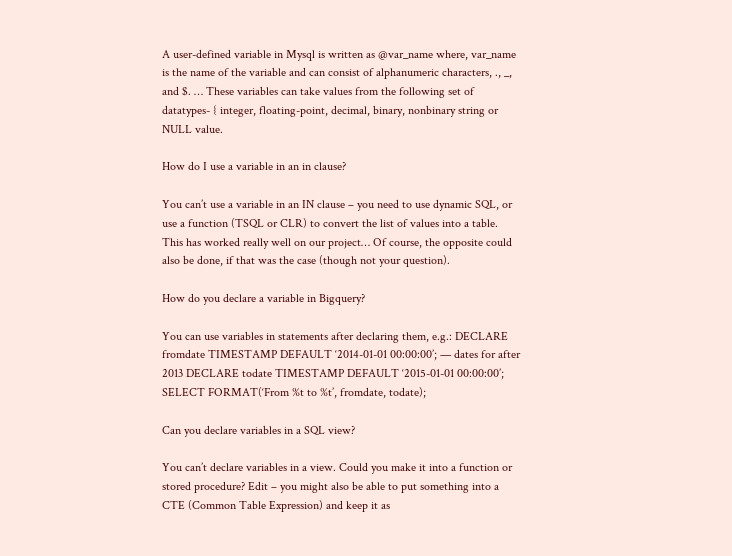A user-defined variable in Mysql is written as @var_name where, var_name is the name of the variable and can consist of alphanumeric characters, ., _, and $. … These variables can take values from the following set of datatypes- { integer, floating-point, decimal, binary, nonbinary string or NULL value.

How do I use a variable in an in clause?

You can’t use a variable in an IN clause – you need to use dynamic SQL, or use a function (TSQL or CLR) to convert the list of values into a table. This has worked really well on our project… Of course, the opposite could also be done, if that was the case (though not your question).

How do you declare a variable in Bigquery?

You can use variables in statements after declaring them, e.g.: DECLARE fromdate TIMESTAMP DEFAULT ‘2014-01-01 00:00:00’; — dates for after 2013 DECLARE todate TIMESTAMP DEFAULT ‘2015-01-01 00:00:00’; SELECT FORMAT(‘From %t to %t’, fromdate, todate);

Can you declare variables in a SQL view?

You can’t declare variables in a view. Could you make it into a function or stored procedure? Edit – you might also be able to put something into a CTE (Common Table Expression) and keep it as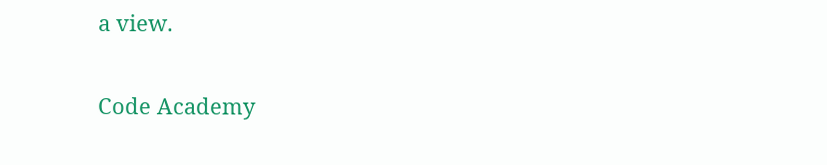a view.

Code Academy